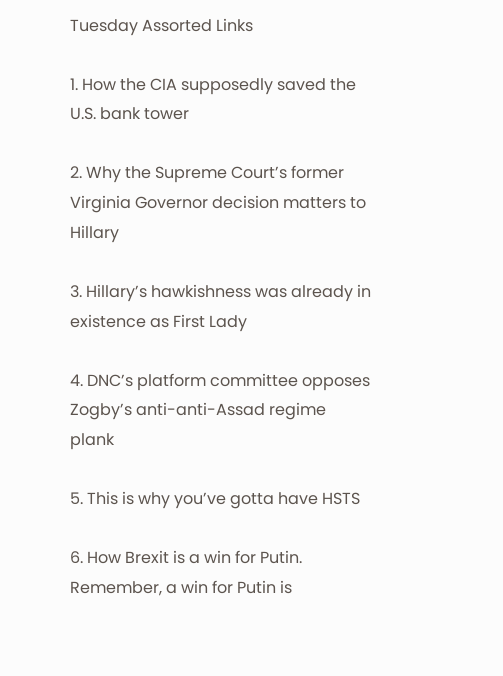Tuesday Assorted Links

1. How the CIA supposedly saved the U.S. bank tower

2. Why the Supreme Court’s former Virginia Governor decision matters to Hillary

3. Hillary’s hawkishness was already in existence as First Lady

4. DNC’s platform committee opposes Zogby’s anti-anti-Assad regime plank

5. This is why you’ve gotta have HSTS

6. How Brexit is a win for Putin. Remember, a win for Putin is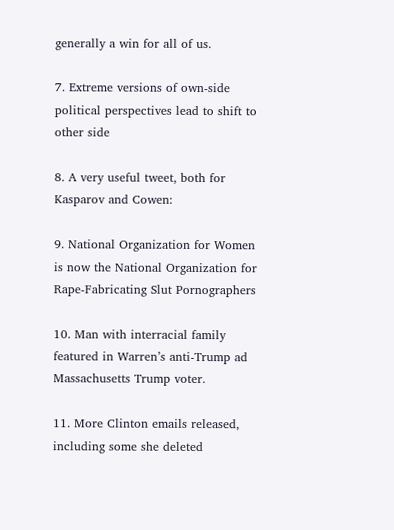generally a win for all of us.

7. Extreme versions of own-side political perspectives lead to shift to other side

8. A very useful tweet, both for Kasparov and Cowen:

9. National Organization for Women is now the National Organization for Rape-Fabricating Slut Pornographers

10. Man with interracial family featured in Warren’s anti-Trump ad Massachusetts Trump voter.

11. More Clinton emails released, including some she deleted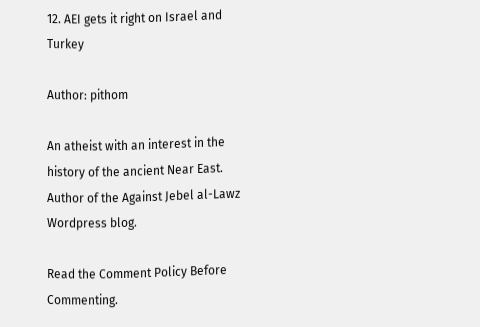12. AEI gets it right on Israel and Turkey

Author: pithom

An atheist with an interest in the history of the ancient Near East. Author of the Against Jebel al-Lawz Wordpress blog.

Read the Comment Policy Before Commenting.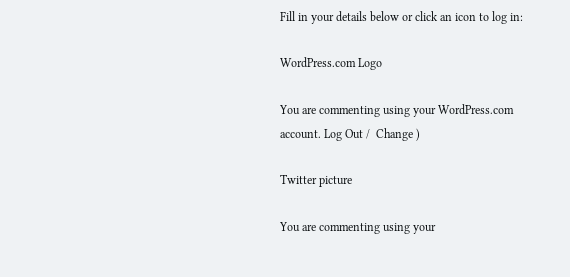Fill in your details below or click an icon to log in:

WordPress.com Logo

You are commenting using your WordPress.com account. Log Out /  Change )

Twitter picture

You are commenting using your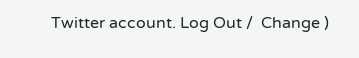Twitter account. Log Out /  Change )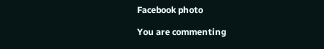Facebook photo

You are commenting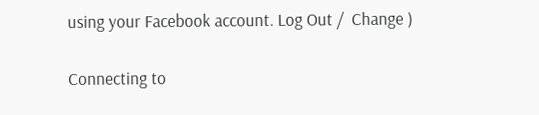using your Facebook account. Log Out /  Change )

Connecting to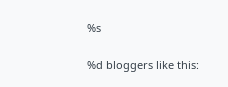%s

%d bloggers like this: